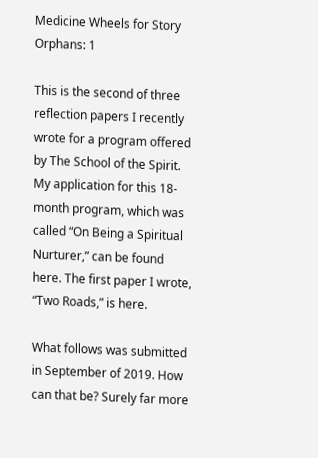Medicine Wheels for Story Orphans: 1

This is the second of three reflection papers I recently wrote for a program offered by The School of the Spirit. My application for this 18-month program, which was called “On Being a Spiritual Nurturer,” can be found here. The first paper I wrote, “Two Roads,” is here.

What follows was submitted in September of 2019. How can that be? Surely far more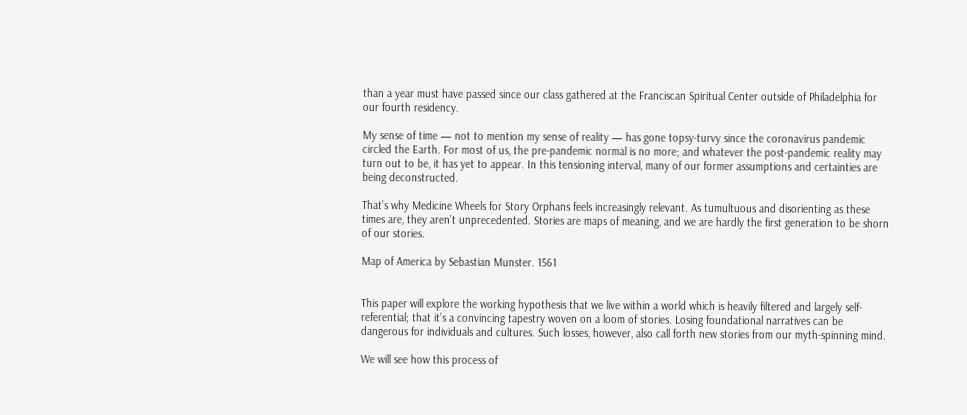than a year must have passed since our class gathered at the Franciscan Spiritual Center outside of Philadelphia for our fourth residency.

My sense of time — not to mention my sense of reality — has gone topsy-turvy since the coronavirus pandemic circled the Earth. For most of us, the pre-pandemic normal is no more; and whatever the post-pandemic reality may turn out to be, it has yet to appear. In this tensioning interval, many of our former assumptions and certainties are being deconstructed.

That’s why Medicine Wheels for Story Orphans feels increasingly relevant. As tumultuous and disorienting as these times are, they aren’t unprecedented. Stories are maps of meaning, and we are hardly the first generation to be shorn of our stories.

Map of America by Sebastian Munster. 1561


This paper will explore the working hypothesis that we live within a world which is heavily filtered and largely self-referential; that it’s a convincing tapestry woven on a loom of stories. Losing foundational narratives can be dangerous for individuals and cultures. Such losses, however, also call forth new stories from our myth-spinning mind.

We will see how this process of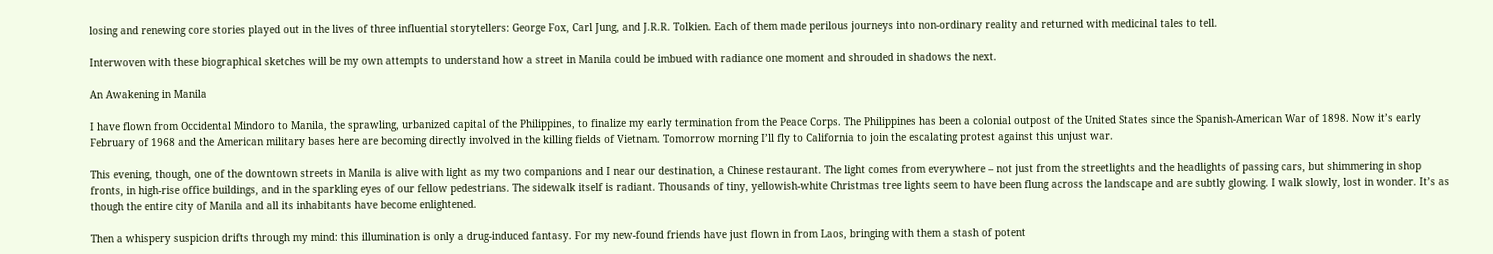losing and renewing core stories played out in the lives of three influential storytellers: George Fox, Carl Jung, and J.R.R. Tolkien. Each of them made perilous journeys into non-ordinary reality and returned with medicinal tales to tell.

Interwoven with these biographical sketches will be my own attempts to understand how a street in Manila could be imbued with radiance one moment and shrouded in shadows the next.

An Awakening in Manila

I have flown from Occidental Mindoro to Manila, the sprawling, urbanized capital of the Philippines, to finalize my early termination from the Peace Corps. The Philippines has been a colonial outpost of the United States since the Spanish-American War of 1898. Now it’s early February of 1968 and the American military bases here are becoming directly involved in the killing fields of Vietnam. Tomorrow morning I’ll fly to California to join the escalating protest against this unjust war.

This evening, though, one of the downtown streets in Manila is alive with light as my two companions and I near our destination, a Chinese restaurant. The light comes from everywhere – not just from the streetlights and the headlights of passing cars, but shimmering in shop fronts, in high-rise office buildings, and in the sparkling eyes of our fellow pedestrians. The sidewalk itself is radiant. Thousands of tiny, yellowish-white Christmas tree lights seem to have been flung across the landscape and are subtly glowing. I walk slowly, lost in wonder. It’s as though the entire city of Manila and all its inhabitants have become enlightened.

Then a whispery suspicion drifts through my mind: this illumination is only a drug-induced fantasy. For my new-found friends have just flown in from Laos, bringing with them a stash of potent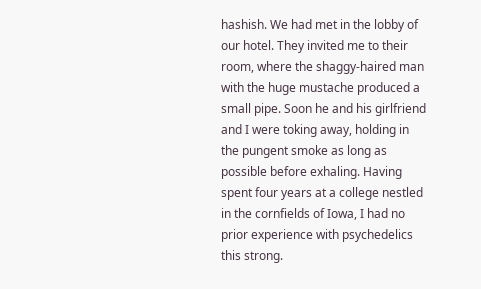hashish. We had met in the lobby of our hotel. They invited me to their room, where the shaggy-haired man with the huge mustache produced a small pipe. Soon he and his girlfriend and I were toking away, holding in the pungent smoke as long as possible before exhaling. Having spent four years at a college nestled in the cornfields of Iowa, I had no prior experience with psychedelics this strong.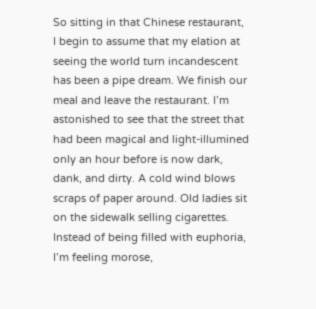So sitting in that Chinese restaurant, I begin to assume that my elation at seeing the world turn incandescent has been a pipe dream. We finish our meal and leave the restaurant. I’m astonished to see that the street that had been magical and light-illumined only an hour before is now dark, dank, and dirty. A cold wind blows scraps of paper around. Old ladies sit on the sidewalk selling cigarettes. Instead of being filled with euphoria, I’m feeling morose,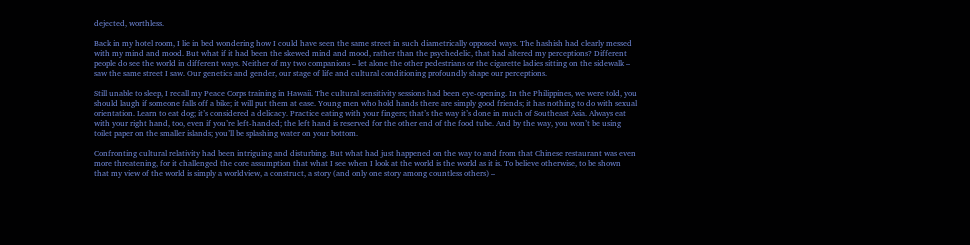dejected, worthless.

Back in my hotel room, I lie in bed wondering how I could have seen the same street in such diametrically opposed ways. The hashish had clearly messed with my mind and mood. But what if it had been the skewed mind and mood, rather than the psychedelic, that had altered my perceptions? Different people do see the world in different ways. Neither of my two companions – let alone the other pedestrians or the cigarette ladies sitting on the sidewalk – saw the same street I saw. Our genetics and gender, our stage of life and cultural conditioning profoundly shape our perceptions.

Still unable to sleep, I recall my Peace Corps training in Hawaii. The cultural sensitivity sessions had been eye-opening. In the Philippines, we were told, you should laugh if someone falls off a bike; it will put them at ease. Young men who hold hands there are simply good friends; it has nothing to do with sexual orientation. Learn to eat dog; it’s considered a delicacy. Practice eating with your fingers; that’s the way it’s done in much of Southeast Asia. Always eat with your right hand, too, even if you’re left-handed; the left hand is reserved for the other end of the food tube. And by the way, you won’t be using toilet paper on the smaller islands; you’ll be splashing water on your bottom.

Confronting cultural relativity had been intriguing and disturbing. But what had just happened on the way to and from that Chinese restaurant was even more threatening, for it challenged the core assumption that what I see when I look at the world is the world as it is. To believe otherwise, to be shown that my view of the world is simply a worldview, a construct, a story (and only one story among countless others) –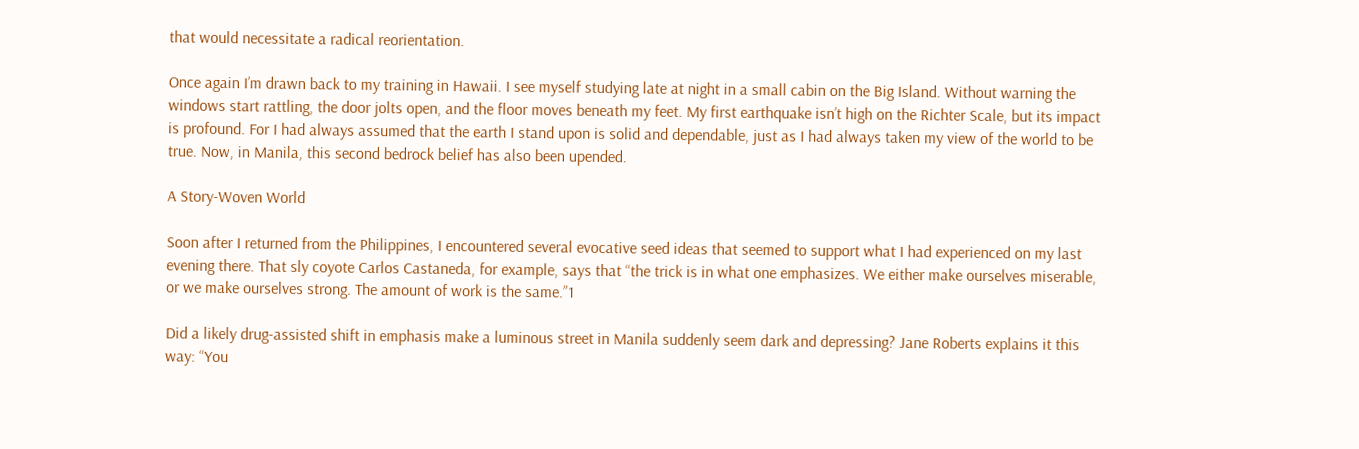that would necessitate a radical reorientation.

Once again I’m drawn back to my training in Hawaii. I see myself studying late at night in a small cabin on the Big Island. Without warning the windows start rattling, the door jolts open, and the floor moves beneath my feet. My first earthquake isn’t high on the Richter Scale, but its impact is profound. For I had always assumed that the earth I stand upon is solid and dependable, just as I had always taken my view of the world to be true. Now, in Manila, this second bedrock belief has also been upended.

A Story-Woven World

Soon after I returned from the Philippines, I encountered several evocative seed ideas that seemed to support what I had experienced on my last evening there. That sly coyote Carlos Castaneda, for example, says that “the trick is in what one emphasizes. We either make ourselves miserable, or we make ourselves strong. The amount of work is the same.”1

Did a likely drug-assisted shift in emphasis make a luminous street in Manila suddenly seem dark and depressing? Jane Roberts explains it this way: “You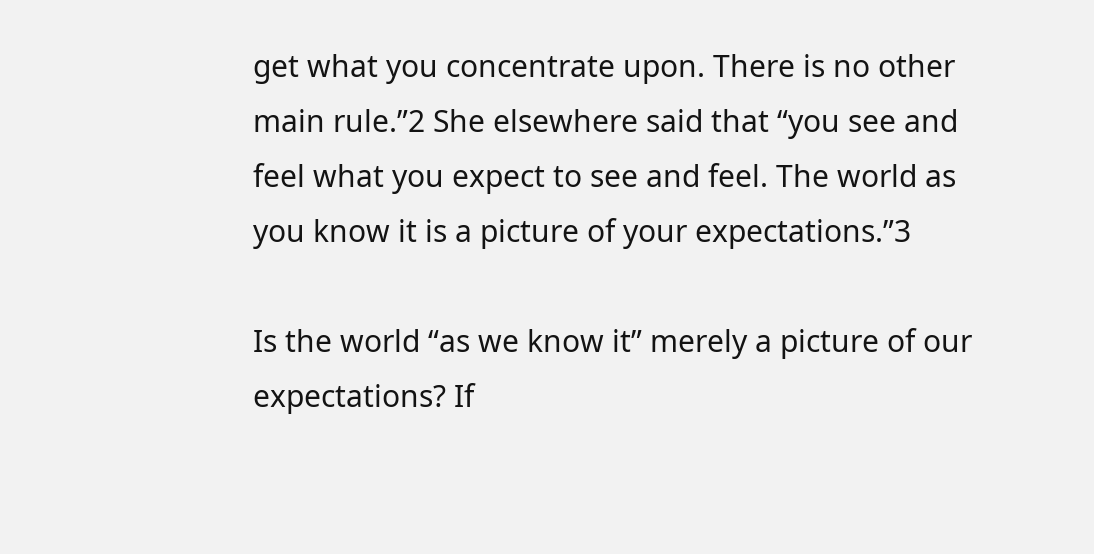get what you concentrate upon. There is no other main rule.”2 She elsewhere said that “you see and feel what you expect to see and feel. The world as you know it is a picture of your expectations.”3

Is the world “as we know it” merely a picture of our expectations? If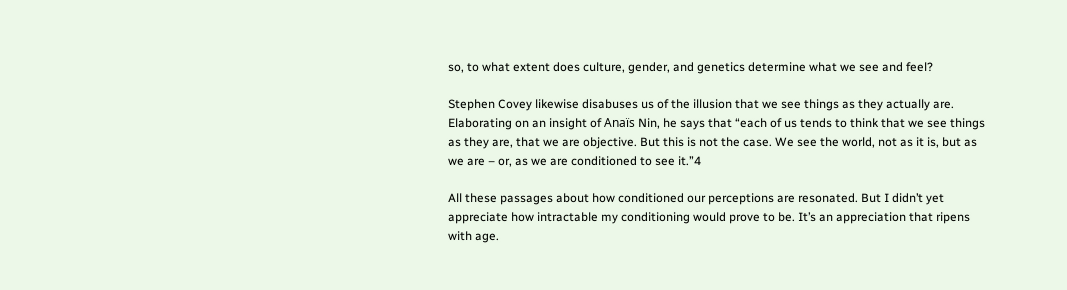so, to what extent does culture, gender, and genetics determine what we see and feel?

Stephen Covey likewise disabuses us of the illusion that we see things as they actually are. Elaborating on an insight of Anaïs Nin, he says that “each of us tends to think that we see things as they are, that we are objective. But this is not the case. We see the world, not as it is, but as we are – or, as we are conditioned to see it.”4

All these passages about how conditioned our perceptions are resonated. But I didn’t yet appreciate how intractable my conditioning would prove to be. It’s an appreciation that ripens with age.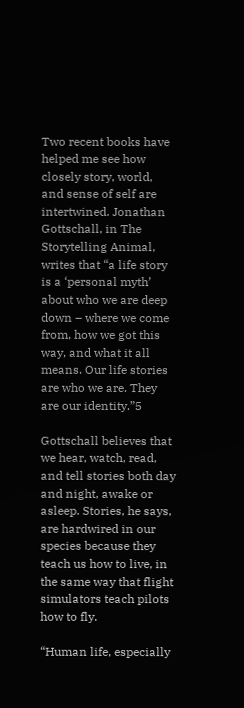Two recent books have helped me see how closely story, world, and sense of self are intertwined. Jonathan Gottschall, in The Storytelling Animal, writes that “a life story is a ‘personal myth’ about who we are deep down – where we come from, how we got this way, and what it all means. Our life stories are who we are. They are our identity.”5

Gottschall believes that we hear, watch, read, and tell stories both day and night, awake or asleep. Stories, he says, are hardwired in our species because they teach us how to live, in the same way that flight simulators teach pilots how to fly.

“Human life, especially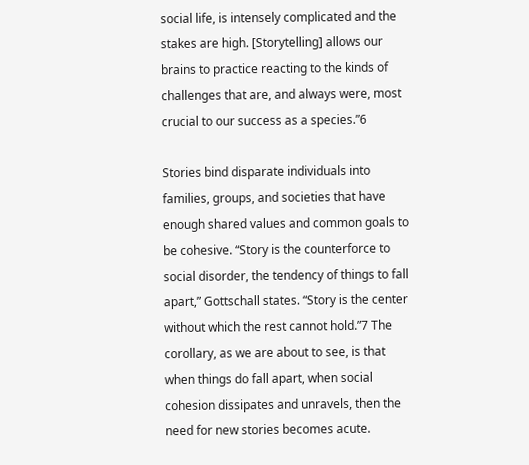social life, is intensely complicated and the stakes are high. [Storytelling] allows our brains to practice reacting to the kinds of challenges that are, and always were, most crucial to our success as a species.”6

Stories bind disparate individuals into families, groups, and societies that have enough shared values and common goals to be cohesive. “Story is the counterforce to social disorder, the tendency of things to fall apart,” Gottschall states. “Story is the center without which the rest cannot hold.”7 The corollary, as we are about to see, is that when things do fall apart, when social cohesion dissipates and unravels, then the need for new stories becomes acute.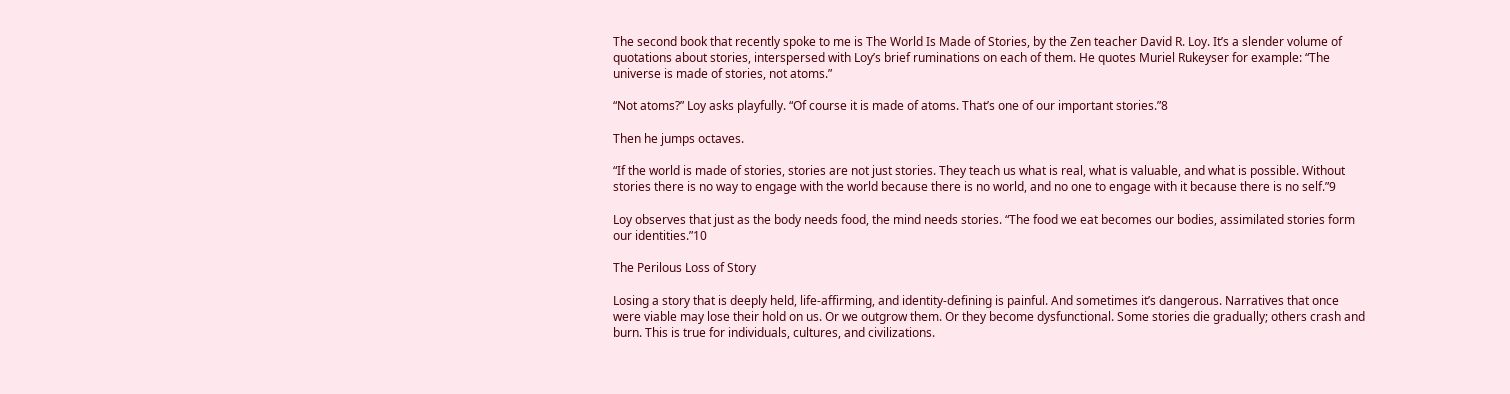The second book that recently spoke to me is The World Is Made of Stories, by the Zen teacher David R. Loy. It’s a slender volume of quotations about stories, interspersed with Loy’s brief ruminations on each of them. He quotes Muriel Rukeyser for example: “The universe is made of stories, not atoms.”

“Not atoms?” Loy asks playfully. “Of course it is made of atoms. That’s one of our important stories.”8

Then he jumps octaves.

“If the world is made of stories, stories are not just stories. They teach us what is real, what is valuable, and what is possible. Without stories there is no way to engage with the world because there is no world, and no one to engage with it because there is no self.”9

Loy observes that just as the body needs food, the mind needs stories. “The food we eat becomes our bodies, assimilated stories form our identities.”10

The Perilous Loss of Story

Losing a story that is deeply held, life-affirming, and identity-defining is painful. And sometimes it’s dangerous. Narratives that once were viable may lose their hold on us. Or we outgrow them. Or they become dysfunctional. Some stories die gradually; others crash and burn. This is true for individuals, cultures, and civilizations.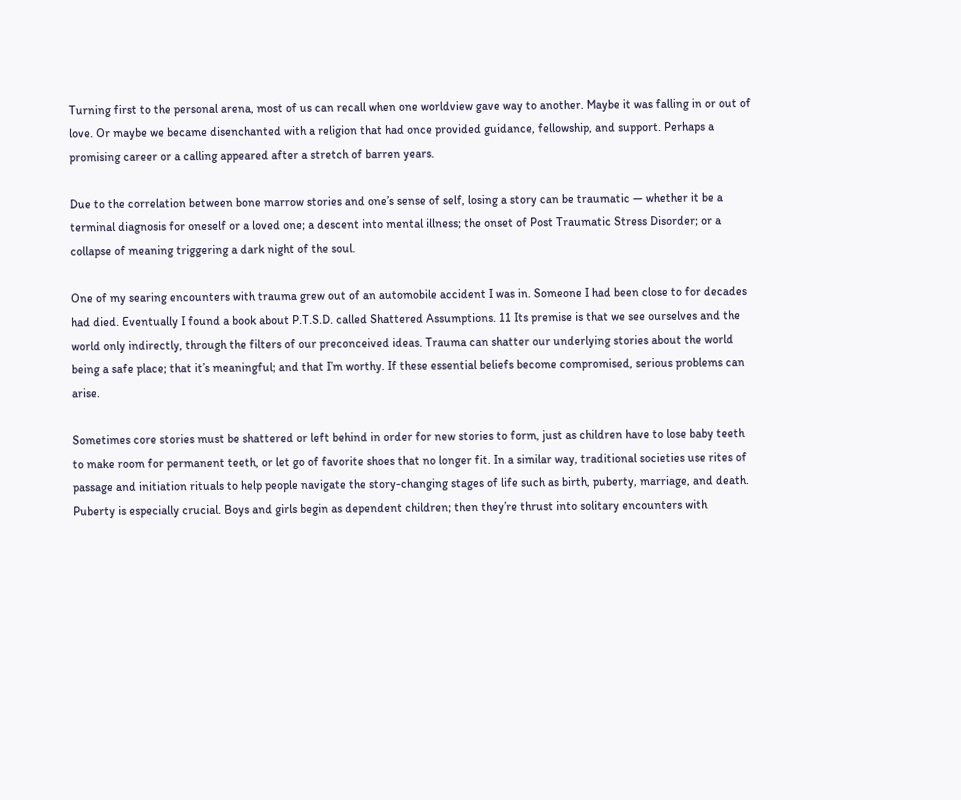Turning first to the personal arena, most of us can recall when one worldview gave way to another. Maybe it was falling in or out of love. Or maybe we became disenchanted with a religion that had once provided guidance, fellowship, and support. Perhaps a promising career or a calling appeared after a stretch of barren years.

Due to the correlation between bone marrow stories and one’s sense of self, losing a story can be traumatic — whether it be a terminal diagnosis for oneself or a loved one; a descent into mental illness; the onset of Post Traumatic Stress Disorder; or a collapse of meaning triggering a dark night of the soul.

One of my searing encounters with trauma grew out of an automobile accident I was in. Someone I had been close to for decades had died. Eventually I found a book about P.T.S.D. called Shattered Assumptions. 11 Its premise is that we see ourselves and the world only indirectly, through the filters of our preconceived ideas. Trauma can shatter our underlying stories about the world being a safe place; that it’s meaningful; and that I’m worthy. If these essential beliefs become compromised, serious problems can arise.

Sometimes core stories must be shattered or left behind in order for new stories to form, just as children have to lose baby teeth to make room for permanent teeth, or let go of favorite shoes that no longer fit. In a similar way, traditional societies use rites of passage and initiation rituals to help people navigate the story-changing stages of life such as birth, puberty, marriage, and death. Puberty is especially crucial. Boys and girls begin as dependent children; then they’re thrust into solitary encounters with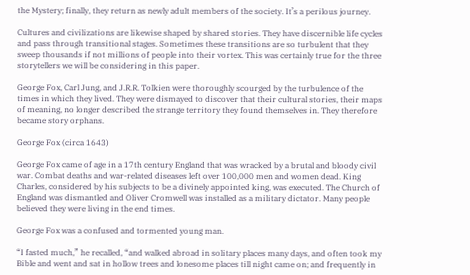the Mystery; finally, they return as newly adult members of the society. It’s a perilous journey.

Cultures and civilizations are likewise shaped by shared stories. They have discernible life cycles and pass through transitional stages. Sometimes these transitions are so turbulent that they sweep thousands if not millions of people into their vortex. This was certainly true for the three storytellers we will be considering in this paper.

George Fox, Carl Jung, and J.R.R. Tolkien were thoroughly scourged by the turbulence of the times in which they lived. They were dismayed to discover that their cultural stories, their maps of meaning, no longer described the strange territory they found themselves in. They therefore became story orphans.

George Fox (circa 1643)

George Fox came of age in a 17th century England that was wracked by a brutal and bloody civil war. Combat deaths and war-related diseases left over 100,000 men and women dead. King Charles, considered by his subjects to be a divinely appointed king, was executed. The Church of England was dismantled and Oliver Cromwell was installed as a military dictator. Many people believed they were living in the end times.

George Fox was a confused and tormented young man.

“I fasted much,” he recalled, “and walked abroad in solitary places many days, and often took my Bible and went and sat in hollow trees and lonesome places till night came on; and frequently in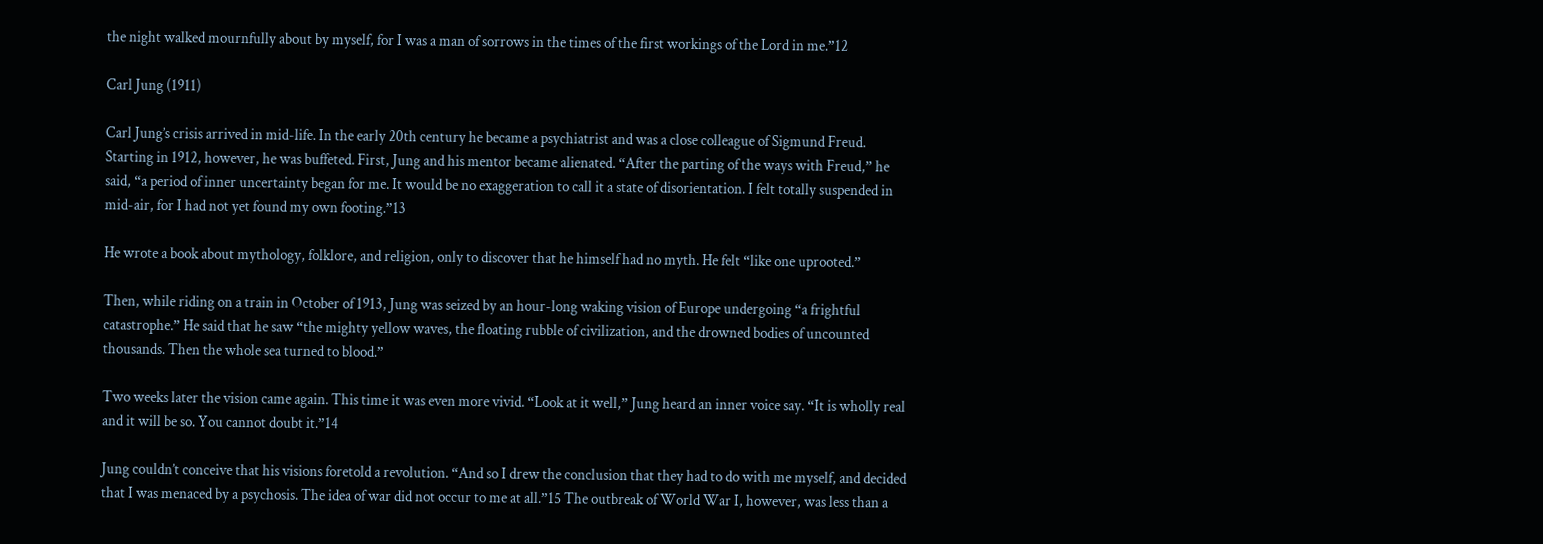the night walked mournfully about by myself, for I was a man of sorrows in the times of the first workings of the Lord in me.”12

Carl Jung (1911)

Carl Jung’s crisis arrived in mid-life. In the early 20th century he became a psychiatrist and was a close colleague of Sigmund Freud. Starting in 1912, however, he was buffeted. First, Jung and his mentor became alienated. “After the parting of the ways with Freud,” he said, “a period of inner uncertainty began for me. It would be no exaggeration to call it a state of disorientation. I felt totally suspended in mid-air, for I had not yet found my own footing.”13

He wrote a book about mythology, folklore, and religion, only to discover that he himself had no myth. He felt “like one uprooted.”

Then, while riding on a train in October of 1913, Jung was seized by an hour-long waking vision of Europe undergoing “a frightful catastrophe.” He said that he saw “the mighty yellow waves, the floating rubble of civilization, and the drowned bodies of uncounted thousands. Then the whole sea turned to blood.”

Two weeks later the vision came again. This time it was even more vivid. “Look at it well,” Jung heard an inner voice say. “It is wholly real and it will be so. You cannot doubt it.”14

Jung couldn’t conceive that his visions foretold a revolution. “And so I drew the conclusion that they had to do with me myself, and decided that I was menaced by a psychosis. The idea of war did not occur to me at all.”15 The outbreak of World War I, however, was less than a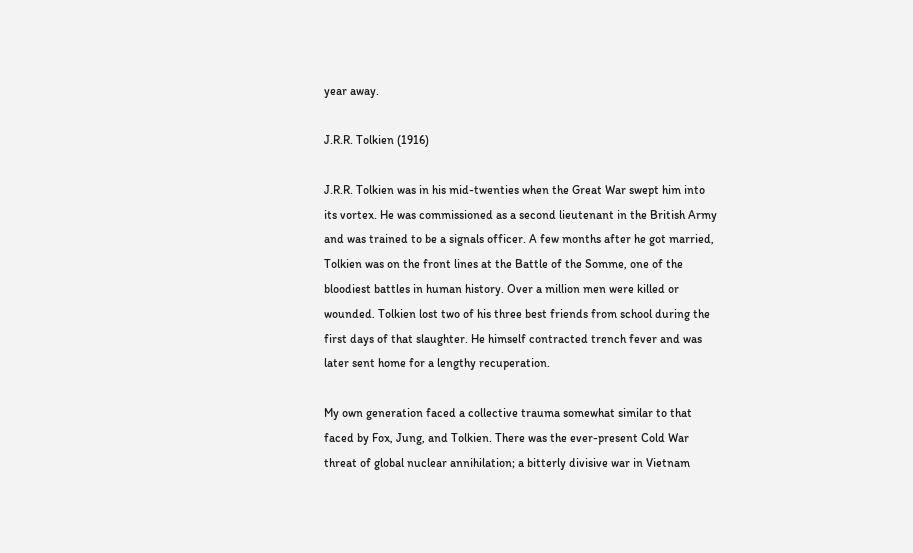year away.

J.R.R. Tolkien (1916)

J.R.R. Tolkien was in his mid-twenties when the Great War swept him into its vortex. He was commissioned as a second lieutenant in the British Army and was trained to be a signals officer. A few months after he got married, Tolkien was on the front lines at the Battle of the Somme, one of the bloodiest battles in human history. Over a million men were killed or wounded. Tolkien lost two of his three best friends from school during the first days of that slaughter. He himself contracted trench fever and was later sent home for a lengthy recuperation.

My own generation faced a collective trauma somewhat similar to that faced by Fox, Jung, and Tolkien. There was the ever-present Cold War threat of global nuclear annihilation; a bitterly divisive war in Vietnam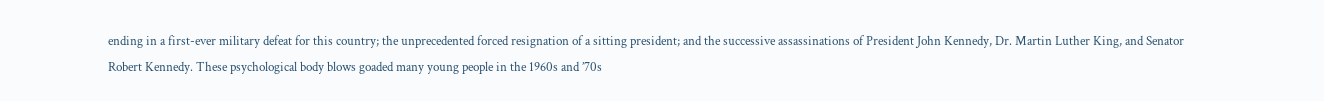ending in a first-ever military defeat for this country; the unprecedented forced resignation of a sitting president; and the successive assassinations of President John Kennedy, Dr. Martin Luther King, and Senator Robert Kennedy. These psychological body blows goaded many young people in the 1960s and ’70s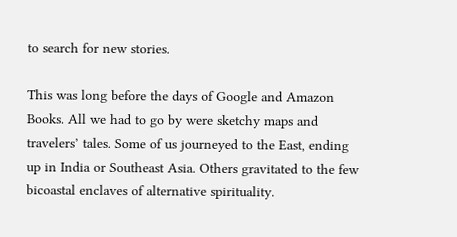to search for new stories.

This was long before the days of Google and Amazon Books. All we had to go by were sketchy maps and travelers’ tales. Some of us journeyed to the East, ending up in India or Southeast Asia. Others gravitated to the few bicoastal enclaves of alternative spirituality.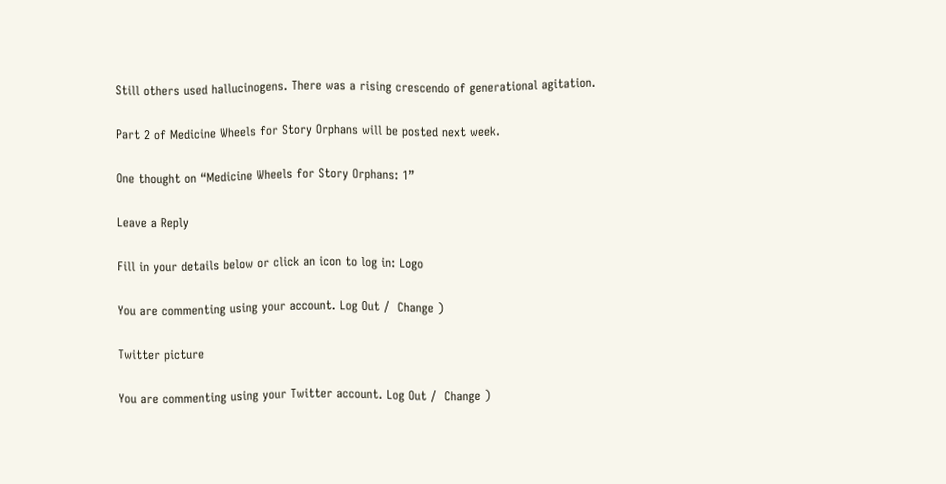Still others used hallucinogens. There was a rising crescendo of generational agitation.

Part 2 of Medicine Wheels for Story Orphans will be posted next week.

One thought on “Medicine Wheels for Story Orphans: 1”

Leave a Reply

Fill in your details below or click an icon to log in: Logo

You are commenting using your account. Log Out /  Change )

Twitter picture

You are commenting using your Twitter account. Log Out /  Change )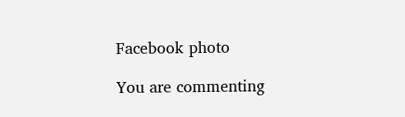Facebook photo

You are commenting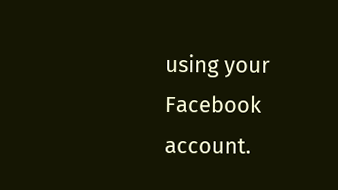using your Facebook account.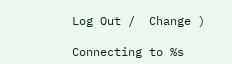Log Out /  Change )

Connecting to %s